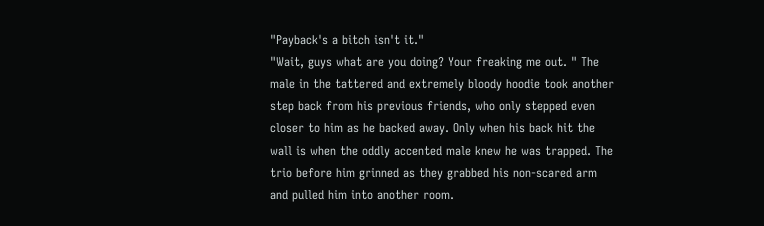"Payback's a bitch isn't it."
"Wait, guys what are you doing? Your freaking me out. " The male in the tattered and extremely bloody hoodie took another step back from his previous friends, who only stepped even closer to him as he backed away. Only when his back hit the wall is when the oddly accented male knew he was trapped. The trio before him grinned as they grabbed his non-scared arm and pulled him into another room.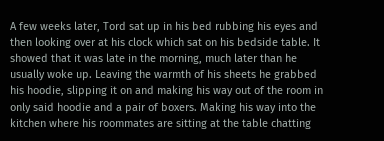A few weeks later, Tord sat up in his bed rubbing his eyes and then looking over at his clock which sat on his bedside table. It showed that it was late in the morning, much later than he usually woke up. Leaving the warmth of his sheets he grabbed his hoodie, slipping it on and making his way out of the room in only said hoodie and a pair of boxers. Making his way into the kitchen where his roommates are sitting at the table chatting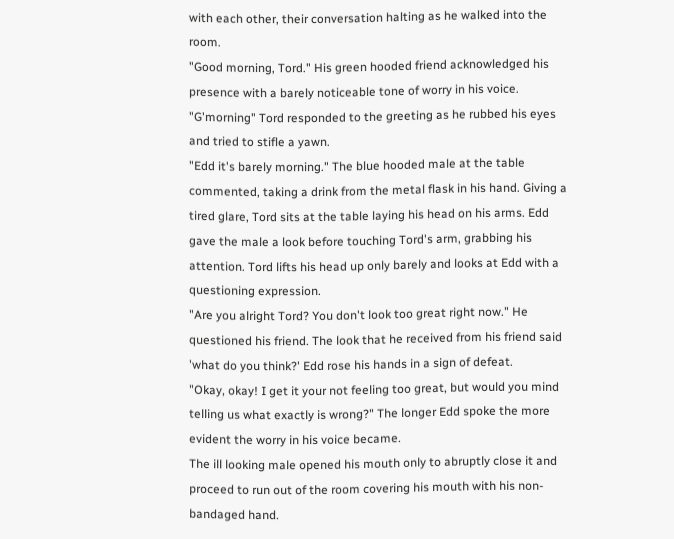with each other, their conversation halting as he walked into the room.
"Good morning, Tord." His green hooded friend acknowledged his presence with a barely noticeable tone of worry in his voice.
"G'morning" Tord responded to the greeting as he rubbed his eyes and tried to stifle a yawn.
"Edd it's barely morning." The blue hooded male at the table commented, taking a drink from the metal flask in his hand. Giving a tired glare, Tord sits at the table laying his head on his arms. Edd gave the male a look before touching Tord's arm, grabbing his attention. Tord lifts his head up only barely and looks at Edd with a questioning expression.
"Are you alright Tord? You don't look too great right now." He questioned his friend. The look that he received from his friend said 'what do you think?' Edd rose his hands in a sign of defeat.
"Okay, okay! I get it your not feeling too great, but would you mind telling us what exactly is wrong?" The longer Edd spoke the more evident the worry in his voice became.
The ill looking male opened his mouth only to abruptly close it and proceed to run out of the room covering his mouth with his non-bandaged hand.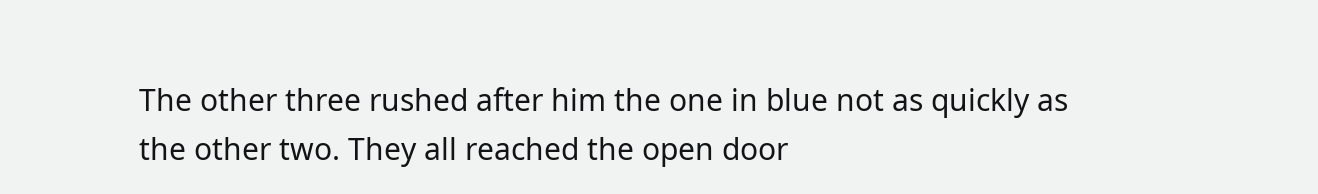The other three rushed after him the one in blue not as quickly as the other two. They all reached the open door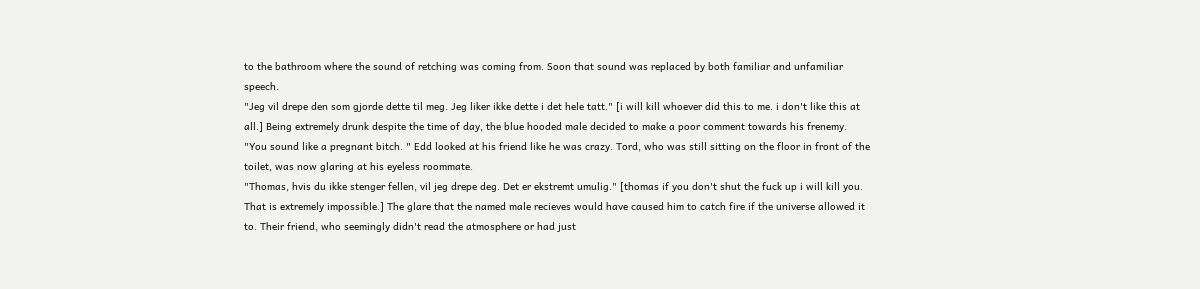to the bathroom where the sound of retching was coming from. Soon that sound was replaced by both familiar and unfamiliar speech.
"Jeg vil drepe den som gjorde dette til meg. Jeg liker ikke dette i det hele tatt." [i will kill whoever did this to me. i don't like this at all.] Being extremely drunk despite the time of day, the blue hooded male decided to make a poor comment towards his frenemy.
"You sound like a pregnant bitch. " Edd looked at his friend like he was crazy. Tord, who was still sitting on the floor in front of the toilet, was now glaring at his eyeless roommate.
"Thomas, hvis du ikke stenger fellen, vil jeg drepe deg. Det er ekstremt umulig." [thomas if you don't shut the fuck up i will kill you. That is extremely impossible.] The glare that the named male recieves would have caused him to catch fire if the universe allowed it to. Their friend, who seemingly didn't read the atmosphere or had just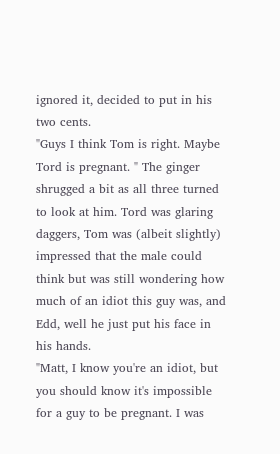ignored it, decided to put in his two cents.
"Guys I think Tom is right. Maybe Tord is pregnant. " The ginger shrugged a bit as all three turned to look at him. Tord was glaring daggers, Tom was (albeit slightly) impressed that the male could think but was still wondering how much of an idiot this guy was, and Edd, well he just put his face in his hands.
"Matt, I know you're an idiot, but you should know it's impossible for a guy to be pregnant. I was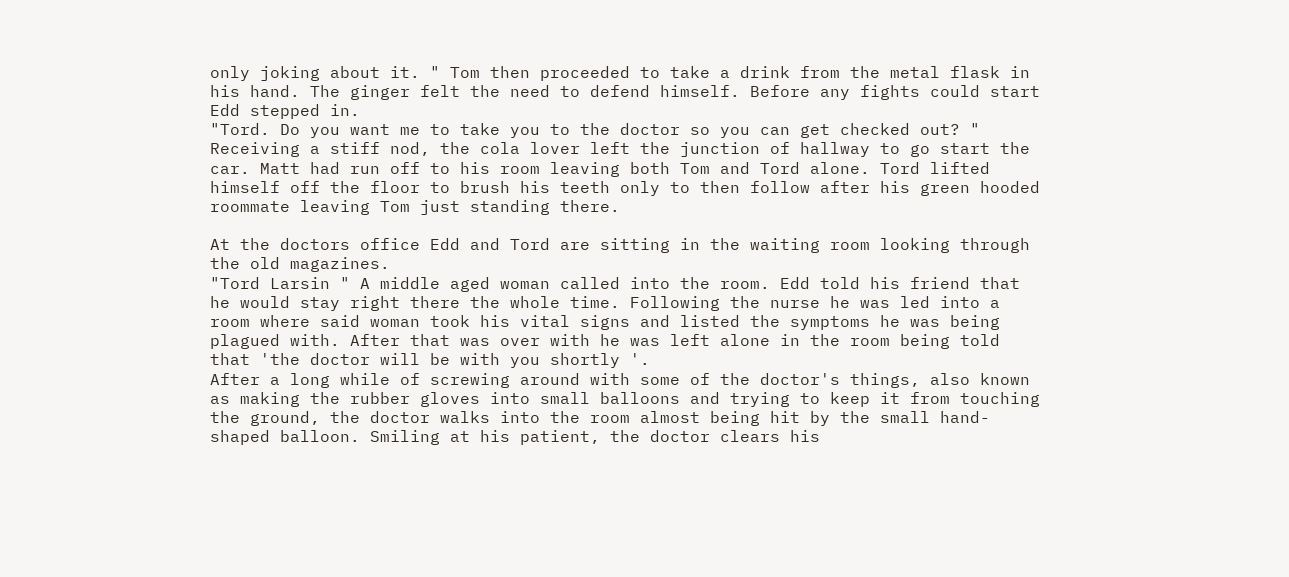only joking about it. " Tom then proceeded to take a drink from the metal flask in his hand. The ginger felt the need to defend himself. Before any fights could start Edd stepped in.
"Tord. Do you want me to take you to the doctor so you can get checked out? " Receiving a stiff nod, the cola lover left the junction of hallway to go start the car. Matt had run off to his room leaving both Tom and Tord alone. Tord lifted himself off the floor to brush his teeth only to then follow after his green hooded roommate leaving Tom just standing there.

At the doctors office Edd and Tord are sitting in the waiting room looking through the old magazines.
"Tord Larsin " A middle aged woman called into the room. Edd told his friend that he would stay right there the whole time. Following the nurse he was led into a room where said woman took his vital signs and listed the symptoms he was being plagued with. After that was over with he was left alone in the room being told that 'the doctor will be with you shortly '.
After a long while of screwing around with some of the doctor's things, also known as making the rubber gloves into small balloons and trying to keep it from touching the ground, the doctor walks into the room almost being hit by the small hand-shaped balloon. Smiling at his patient, the doctor clears his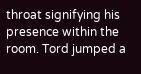throat signifying his presence within the room. Tord jumped a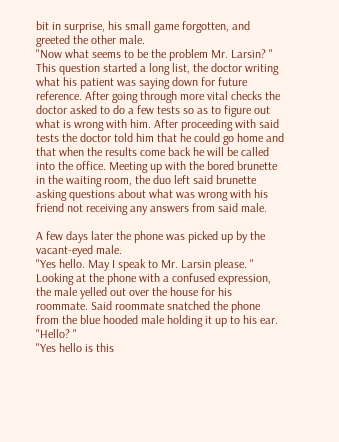bit in surprise, his small game forgotten, and greeted the other male.
"Now what seems to be the problem Mr. Larsin? " This question started a long list, the doctor writing what his patient was saying down for future reference. After going through more vital checks the doctor asked to do a few tests so as to figure out what is wrong with him. After proceeding with said tests the doctor told him that he could go home and that when the results come back he will be called into the office. Meeting up with the bored brunette in the waiting room, the duo left said brunette asking questions about what was wrong with his friend not receiving any answers from said male.

A few days later the phone was picked up by the vacant-eyed male.
"Yes hello. May I speak to Mr. Larsin please. " Looking at the phone with a confused expression, the male yelled out over the house for his roommate. Said roommate snatched the phone from the blue hooded male holding it up to his ear.
"Hello? "
"Yes hello is this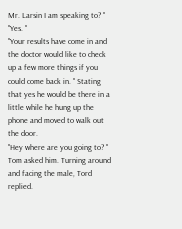Mr. Larsin I am speaking to? "
"Yes. "
"Your results have come in and the doctor would like to check up a few more things if you could come back in. " Stating that yes he would be there in a little while he hung up the phone and moved to walk out the door.
"Hey where are you going to? " Tom asked him. Turning around and facing the male, Tord replied.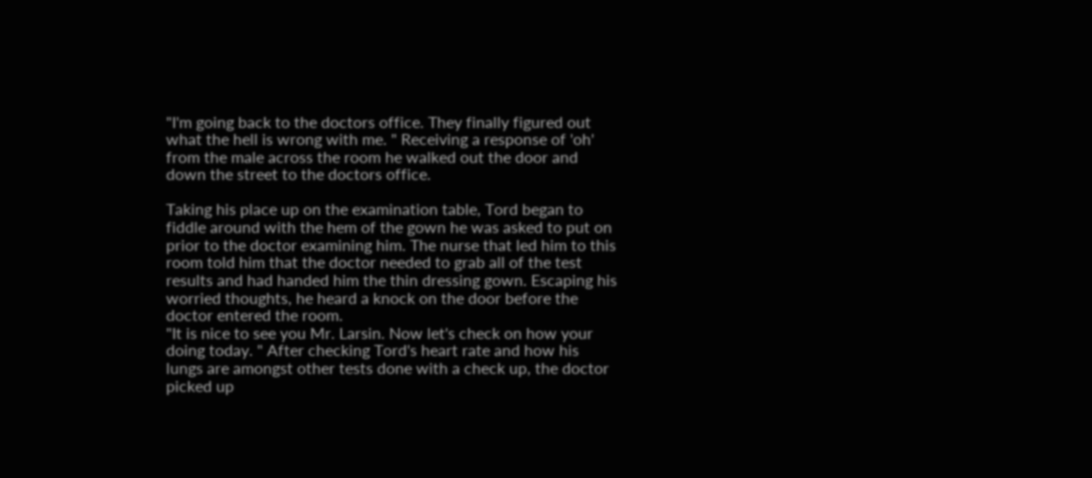"I'm going back to the doctors office. They finally figured out what the hell is wrong with me. " Receiving a response of 'oh' from the male across the room he walked out the door and down the street to the doctors office.

Taking his place up on the examination table, Tord began to fiddle around with the hem of the gown he was asked to put on prior to the doctor examining him. The nurse that led him to this room told him that the doctor needed to grab all of the test results and had handed him the thin dressing gown. Escaping his worried thoughts, he heard a knock on the door before the doctor entered the room.
"It is nice to see you Mr. Larsin. Now let's check on how your doing today. " After checking Tord's heart rate and how his lungs are amongst other tests done with a check up, the doctor picked up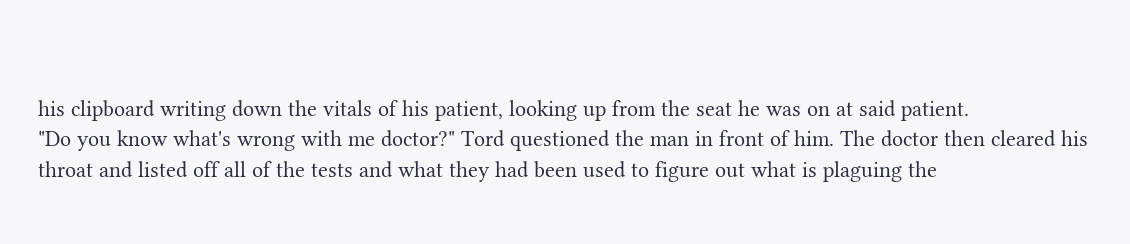his clipboard writing down the vitals of his patient, looking up from the seat he was on at said patient.
"Do you know what's wrong with me doctor?" Tord questioned the man in front of him. The doctor then cleared his throat and listed off all of the tests and what they had been used to figure out what is plaguing the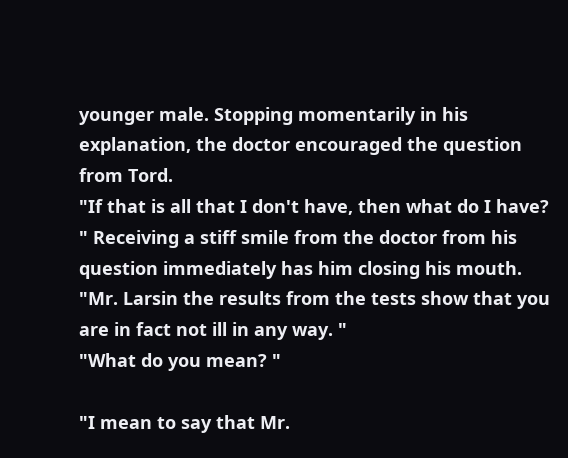younger male. Stopping momentarily in his explanation, the doctor encouraged the question from Tord.
"If that is all that I don't have, then what do I have? " Receiving a stiff smile from the doctor from his question immediately has him closing his mouth.
"Mr. Larsin the results from the tests show that you are in fact not ill in any way. "
"What do you mean? "

"I mean to say that Mr.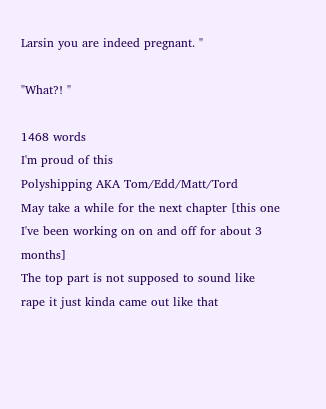Larsin you are indeed pregnant. "

"What?! "

1468 words
I'm proud of this
Polyshipping AKA Tom/Edd/Matt/Tord
May take a while for the next chapter [this one I've been working on on and off for about 3 months]
The top part is not supposed to sound like rape it just kinda came out like that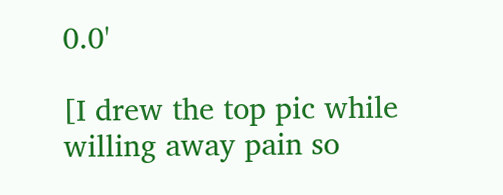0.0'

[I drew the top pic while willing away pain so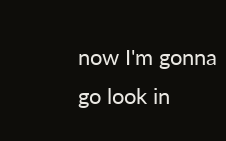now I'm gonna go look in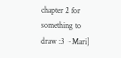chapter 2 for something to draw :3 ~Mari]